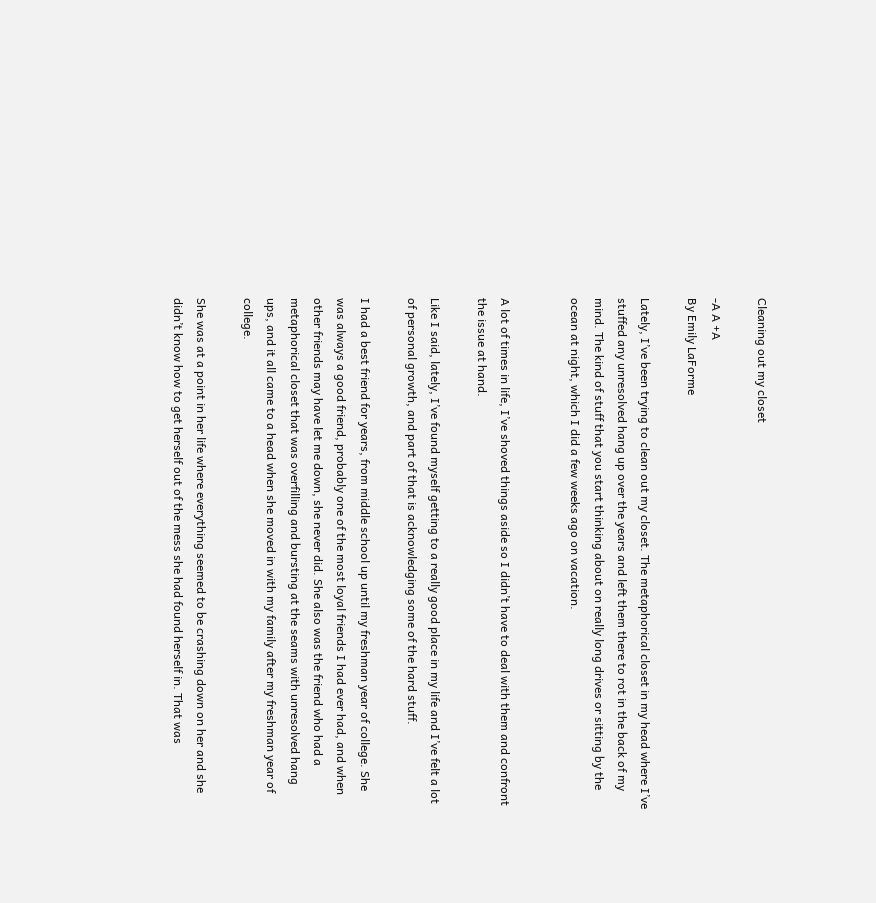Cleaning out my closet

-A A +A
By Emily LaForme

Lately, I’ve been trying to clean out my closet. The metaphorical closet in my head where I’ve stuffed any unresolved hang up over the years and left them there to rot in the back of my mind. The kind of stuff that you start thinking about on really long drives or sitting by the ocean at night, which I did a few weeks ago on vacation.


A lot of times in life, I’ve shoved things aside so I didn’t have to deal with them and confront the issue at hand.

Like I said, lately, I’ve found myself getting to a really good place in my life and I’ve felt a lot of personal growth, and part of that is acknowledging some of the hard stuff.

I had a best friend for years, from middle school up until my freshman year of college. She was always a good friend, probably one of the most loyal friends I had ever had, and when other friends may have let me down, she never did. She also was the friend who had a metaphorical closet that was overfilling and bursting at the seams with unresolved hang ups, and it all came to a head when she moved in with my family after my freshman year of college.

She was at a point in her life where everything seemed to be crashing down on her and she didn’t know how to get herself out of the mess she had found herself in. That was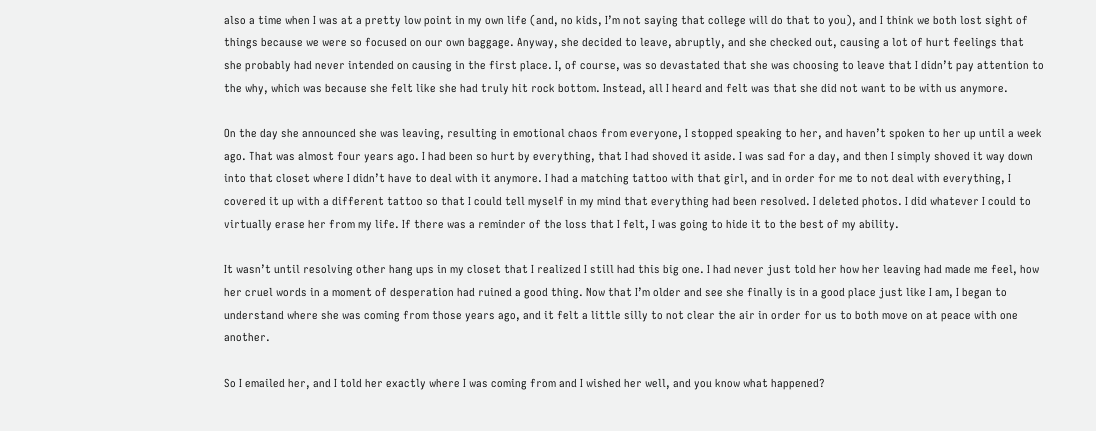also a time when I was at a pretty low point in my own life (and, no kids, I’m not saying that college will do that to you), and I think we both lost sight of things because we were so focused on our own baggage. Anyway, she decided to leave, abruptly, and she checked out, causing a lot of hurt feelings that she probably had never intended on causing in the first place. I, of course, was so devastated that she was choosing to leave that I didn’t pay attention to the why, which was because she felt like she had truly hit rock bottom. Instead, all I heard and felt was that she did not want to be with us anymore.

On the day she announced she was leaving, resulting in emotional chaos from everyone, I stopped speaking to her, and haven’t spoken to her up until a week ago. That was almost four years ago. I had been so hurt by everything, that I had shoved it aside. I was sad for a day, and then I simply shoved it way down into that closet where I didn’t have to deal with it anymore. I had a matching tattoo with that girl, and in order for me to not deal with everything, I covered it up with a different tattoo so that I could tell myself in my mind that everything had been resolved. I deleted photos. I did whatever I could to virtually erase her from my life. If there was a reminder of the loss that I felt, I was going to hide it to the best of my ability.

It wasn’t until resolving other hang ups in my closet that I realized I still had this big one. I had never just told her how her leaving had made me feel, how her cruel words in a moment of desperation had ruined a good thing. Now that I’m older and see she finally is in a good place just like I am, I began to understand where she was coming from those years ago, and it felt a little silly to not clear the air in order for us to both move on at peace with one another.

So I emailed her, and I told her exactly where I was coming from and I wished her well, and you know what happened?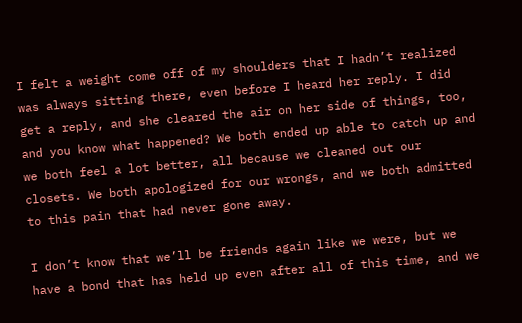I felt a weight come off of my shoulders that I hadn’t realized was always sitting there, even before I heard her reply. I did get a reply, and she cleared the air on her side of things, too, and you know what happened? We both ended up able to catch up and we both feel a lot better, all because we cleaned out our closets. We both apologized for our wrongs, and we both admitted to this pain that had never gone away.

I don’t know that we’ll be friends again like we were, but we have a bond that has held up even after all of this time, and we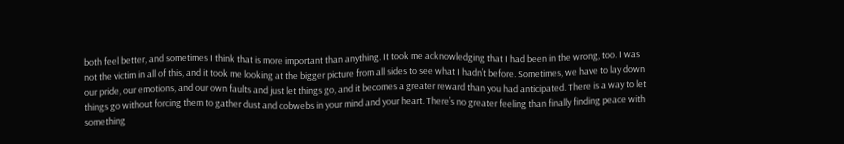both feel better, and sometimes I think that is more important than anything. It took me acknowledging that I had been in the wrong, too. I was not the victim in all of this, and it took me looking at the bigger picture from all sides to see what I hadn’t before. Sometimes, we have to lay down our pride, our emotions, and our own faults and just let things go, and it becomes a greater reward than you had anticipated. There is a way to let things go without forcing them to gather dust and cobwebs in your mind and your heart. There’s no greater feeling than finally finding peace with something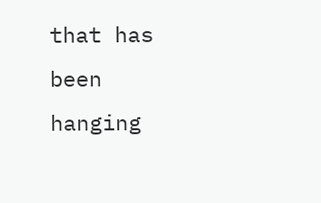that has been hanging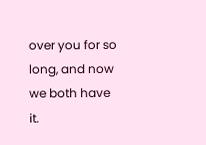over you for so long, and now we both have it.